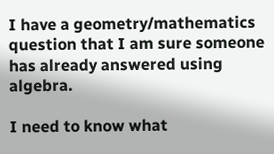I have a geometry/mathematics question that I am sure someone has already answered using algebra.

I need to know what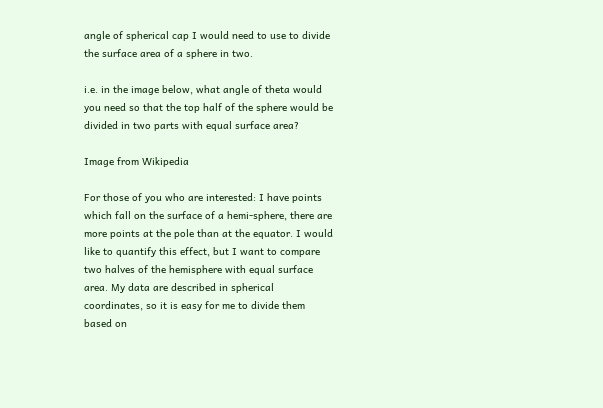angle of spherical cap I would need to use to divide the surface area of a sphere in two.

i.e. in the image below, what angle of theta would you need so that the top half of the sphere would be divided in two parts with equal surface area?

Image from Wikipedia

For those of you who are interested: I have points which fall on the surface of a hemi-sphere, there are more points at the pole than at the equator. I would like to quantify this effect, but I want to compare two halves of the hemisphere with equal surface area. My data are described in spherical coordinates, so it is easy for me to divide them based on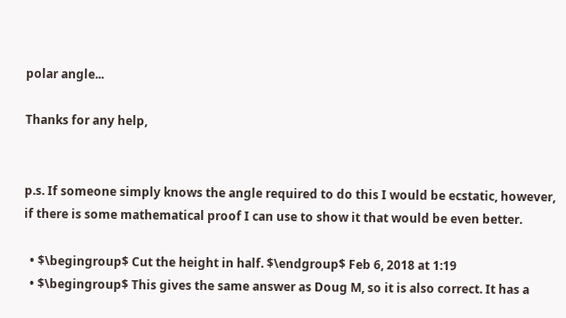polar angle...

Thanks for any help,


p.s. If someone simply knows the angle required to do this I would be ecstatic, however, if there is some mathematical proof I can use to show it that would be even better.

  • $\begingroup$ Cut the height in half. $\endgroup$ Feb 6, 2018 at 1:19
  • $\begingroup$ This gives the same answer as Doug M, so it is also correct. It has a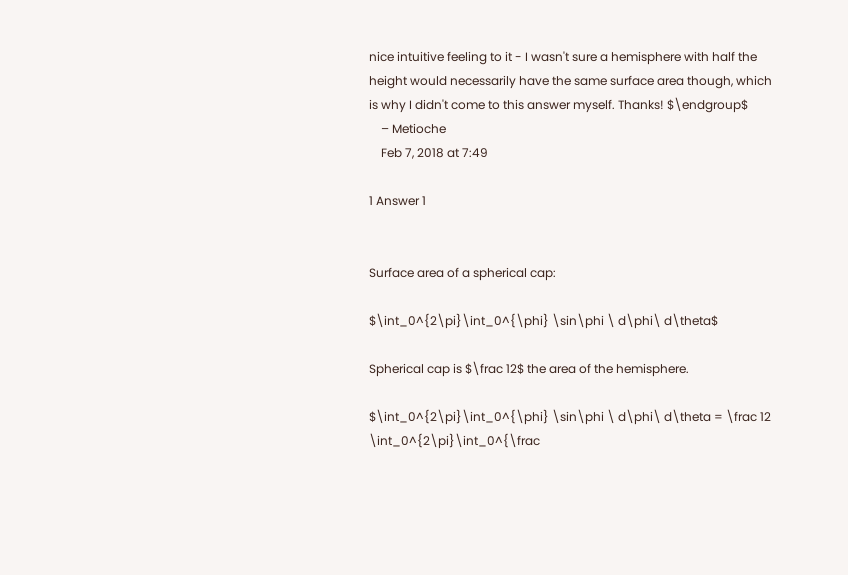nice intuitive feeling to it - I wasn't sure a hemisphere with half the height would necessarily have the same surface area though, which is why I didn't come to this answer myself. Thanks! $\endgroup$
    – Metioche
    Feb 7, 2018 at 7:49

1 Answer 1


Surface area of a spherical cap:

$\int_0^{2\pi}\int_0^{\phi} \sin\phi \ d\phi\ d\theta$

Spherical cap is $\frac 12$ the area of the hemisphere.

$\int_0^{2\pi}\int_0^{\phi} \sin\phi \ d\phi\ d\theta = \frac 12 \int_0^{2\pi}\int_0^{\frac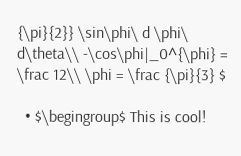{\pi}{2}} \sin\phi\ d \phi\ d\theta\\ -\cos\phi|_0^{\phi} = \frac 12\\ \phi = \frac {\pi}{3} $

  • $\begingroup$ This is cool!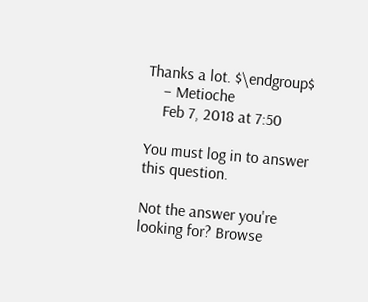Thanks a lot. $\endgroup$
    – Metioche
    Feb 7, 2018 at 7:50

You must log in to answer this question.

Not the answer you're looking for? Browse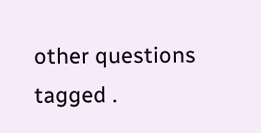other questions tagged .